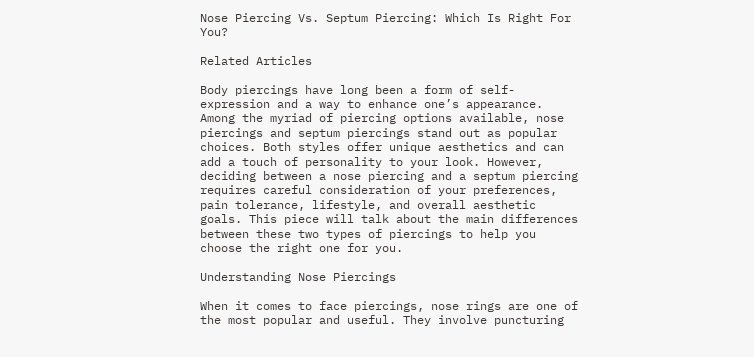Nose Piercing Vs. Septum Piercing: Which Is Right For You?

Related Articles

Body piercings have long been a form of self-expression and a way to enhance one’s appearance. Among the myriad of piercing options available, nose piercings and septum piercings stand out as popular choices. Both styles offer unique aesthetics and can add a touch of personality to your look. However, deciding between a nose piercing and a septum piercing requires careful consideration of your preferences, pain tolerance, lifestyle, and overall aesthetic goals. This piece will talk about the main differences between these two types of piercings to help you choose the right one for you.

Understanding Nose Piercings

When it comes to face piercings, nose rings are one of the most popular and useful. They involve puncturing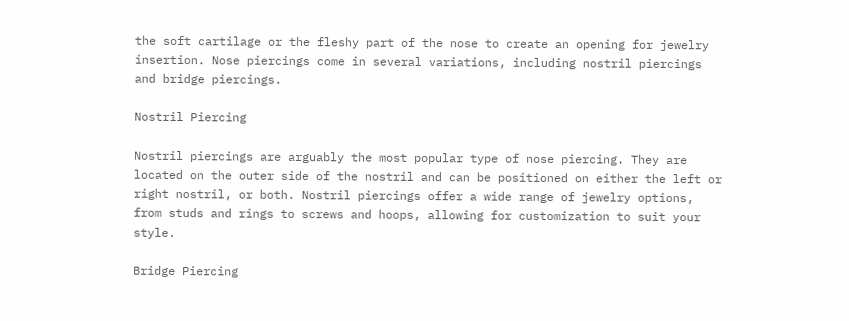the soft cartilage or the fleshy part of the nose to create an opening for jewelry insertion. Nose piercings come in several variations, including nostril piercings and bridge piercings.

Nostril Piercing

Nostril piercings are arguably the most popular type of nose piercing. They are located on the outer side of the nostril and can be positioned on either the left or right nostril, or both. Nostril piercings offer a wide range of jewelry options, from studs and rings to screws and hoops, allowing for customization to suit your style.

Bridge Piercing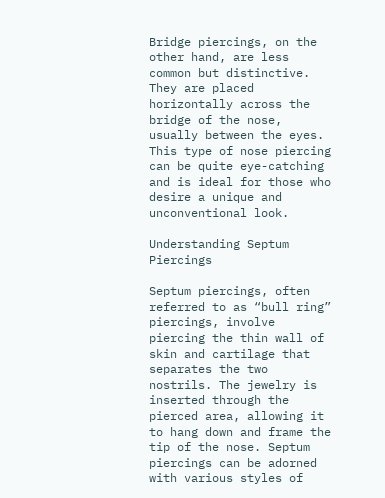Bridge piercings, on the other hand, are less common but distinctive. They are placed horizontally across the bridge of the nose, usually between the eyes. This type of nose piercing can be quite eye-catching and is ideal for those who desire a unique and unconventional look.

Understanding Septum Piercings

Septum piercings, often referred to as “bull ring” piercings, involve piercing the thin wall of skin and cartilage that separates the two nostrils. The jewelry is inserted through the pierced area, allowing it to hang down and frame the tip of the nose. Septum piercings can be adorned with various styles of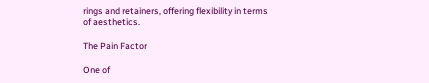rings and retainers, offering flexibility in terms of aesthetics.

The Pain Factor

One of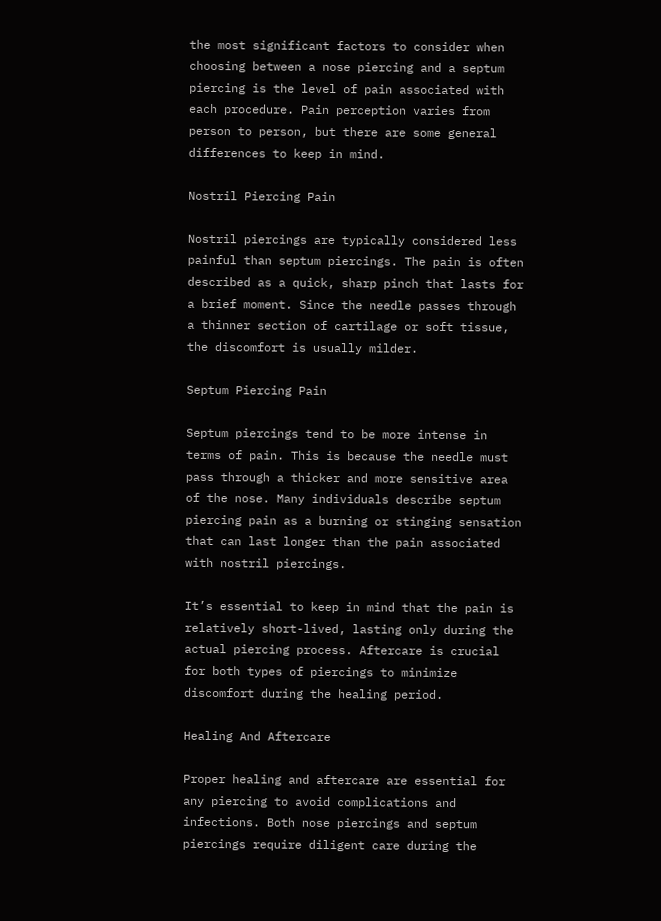the most significant factors to consider when choosing between a nose piercing and a septum piercing is the level of pain associated with each procedure. Pain perception varies from person to person, but there are some general differences to keep in mind.

Nostril Piercing Pain

Nostril piercings are typically considered less painful than septum piercings. The pain is often described as a quick, sharp pinch that lasts for a brief moment. Since the needle passes through a thinner section of cartilage or soft tissue, the discomfort is usually milder.

Septum Piercing Pain

Septum piercings tend to be more intense in terms of pain. This is because the needle must pass through a thicker and more sensitive area of the nose. Many individuals describe septum piercing pain as a burning or stinging sensation that can last longer than the pain associated with nostril piercings.

It’s essential to keep in mind that the pain is relatively short-lived, lasting only during the actual piercing process. Aftercare is crucial for both types of piercings to minimize discomfort during the healing period.

Healing And Aftercare

Proper healing and aftercare are essential for any piercing to avoid complications and infections. Both nose piercings and septum piercings require diligent care during the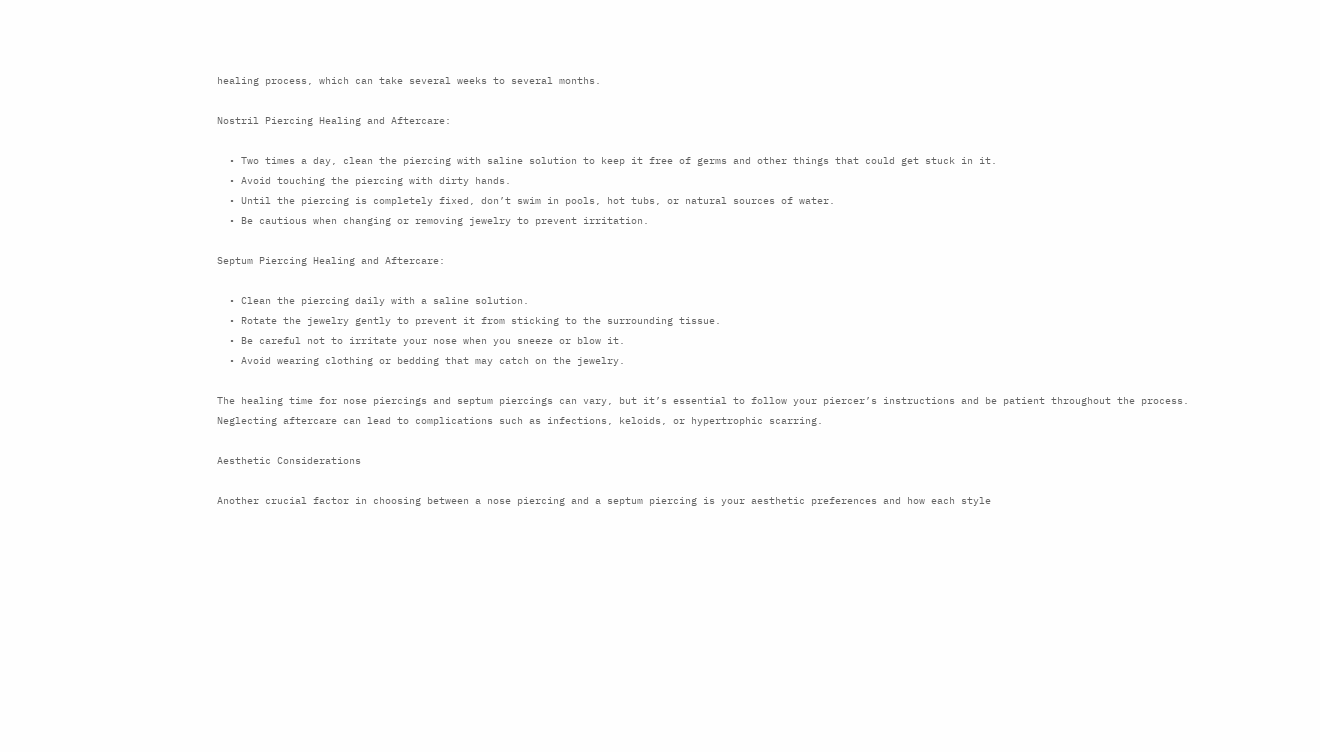healing process, which can take several weeks to several months.

Nostril Piercing Healing and Aftercare:

  • Two times a day, clean the piercing with saline solution to keep it free of germs and other things that could get stuck in it.
  • Avoid touching the piercing with dirty hands.
  • Until the piercing is completely fixed, don’t swim in pools, hot tubs, or natural sources of water.
  • Be cautious when changing or removing jewelry to prevent irritation.

Septum Piercing Healing and Aftercare:

  • Clean the piercing daily with a saline solution.
  • Rotate the jewelry gently to prevent it from sticking to the surrounding tissue.
  • Be careful not to irritate your nose when you sneeze or blow it.
  • Avoid wearing clothing or bedding that may catch on the jewelry.

The healing time for nose piercings and septum piercings can vary, but it’s essential to follow your piercer’s instructions and be patient throughout the process. Neglecting aftercare can lead to complications such as infections, keloids, or hypertrophic scarring.

Aesthetic Considerations

Another crucial factor in choosing between a nose piercing and a septum piercing is your aesthetic preferences and how each style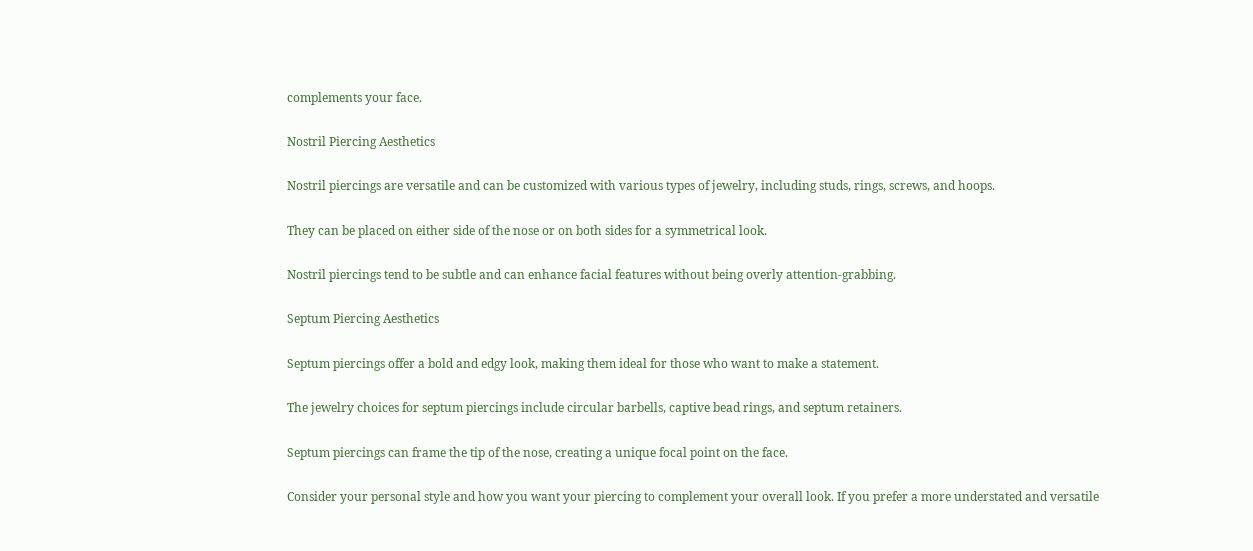complements your face.

Nostril Piercing Aesthetics

Nostril piercings are versatile and can be customized with various types of jewelry, including studs, rings, screws, and hoops.

They can be placed on either side of the nose or on both sides for a symmetrical look.

Nostril piercings tend to be subtle and can enhance facial features without being overly attention-grabbing.

Septum Piercing Aesthetics

Septum piercings offer a bold and edgy look, making them ideal for those who want to make a statement.

The jewelry choices for septum piercings include circular barbells, captive bead rings, and septum retainers.

Septum piercings can frame the tip of the nose, creating a unique focal point on the face.

Consider your personal style and how you want your piercing to complement your overall look. If you prefer a more understated and versatile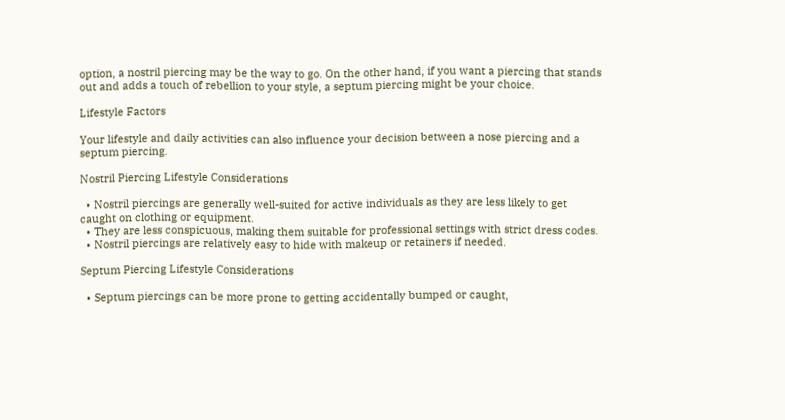option, a nostril piercing may be the way to go. On the other hand, if you want a piercing that stands out and adds a touch of rebellion to your style, a septum piercing might be your choice.

Lifestyle Factors

Your lifestyle and daily activities can also influence your decision between a nose piercing and a septum piercing.

Nostril Piercing Lifestyle Considerations

  • Nostril piercings are generally well-suited for active individuals as they are less likely to get caught on clothing or equipment.
  • They are less conspicuous, making them suitable for professional settings with strict dress codes.
  • Nostril piercings are relatively easy to hide with makeup or retainers if needed.

Septum Piercing Lifestyle Considerations

  • Septum piercings can be more prone to getting accidentally bumped or caught,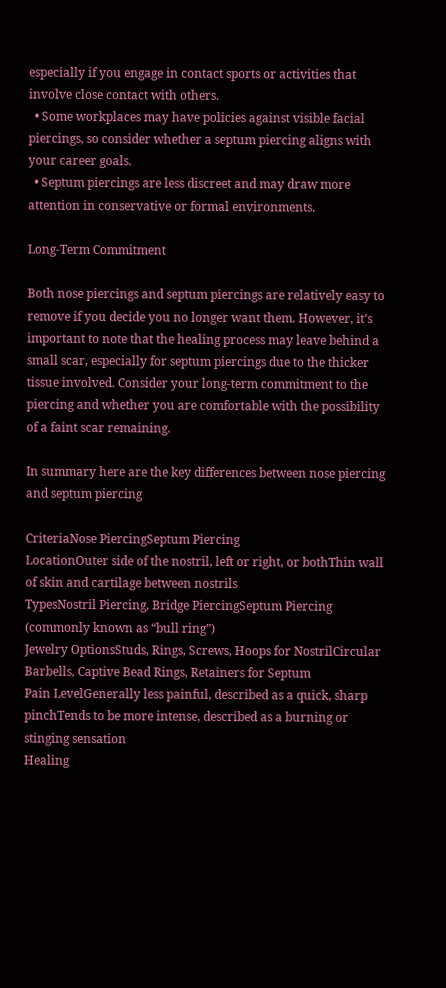especially if you engage in contact sports or activities that involve close contact with others.
  • Some workplaces may have policies against visible facial piercings, so consider whether a septum piercing aligns with your career goals.
  • Septum piercings are less discreet and may draw more attention in conservative or formal environments.

Long-Term Commitment

Both nose piercings and septum piercings are relatively easy to remove if you decide you no longer want them. However, it’s important to note that the healing process may leave behind a small scar, especially for septum piercings due to the thicker tissue involved. Consider your long-term commitment to the piercing and whether you are comfortable with the possibility of a faint scar remaining.

In summary here are the key differences between nose piercing and septum piercing

CriteriaNose PiercingSeptum Piercing
LocationOuter side of the nostril, left or right, or bothThin wall of skin and cartilage between nostrils
TypesNostril Piercing, Bridge PiercingSeptum Piercing (commonly known as “bull ring”)
Jewelry OptionsStuds, Rings, Screws, Hoops for NostrilCircular Barbells, Captive Bead Rings, Retainers for Septum
Pain LevelGenerally less painful, described as a quick, sharp pinchTends to be more intense, described as a burning or stinging sensation
Healing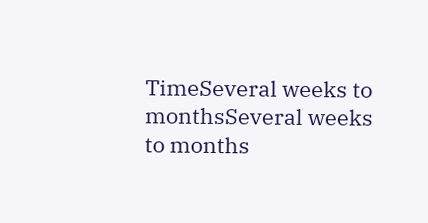TimeSeveral weeks to monthsSeveral weeks to months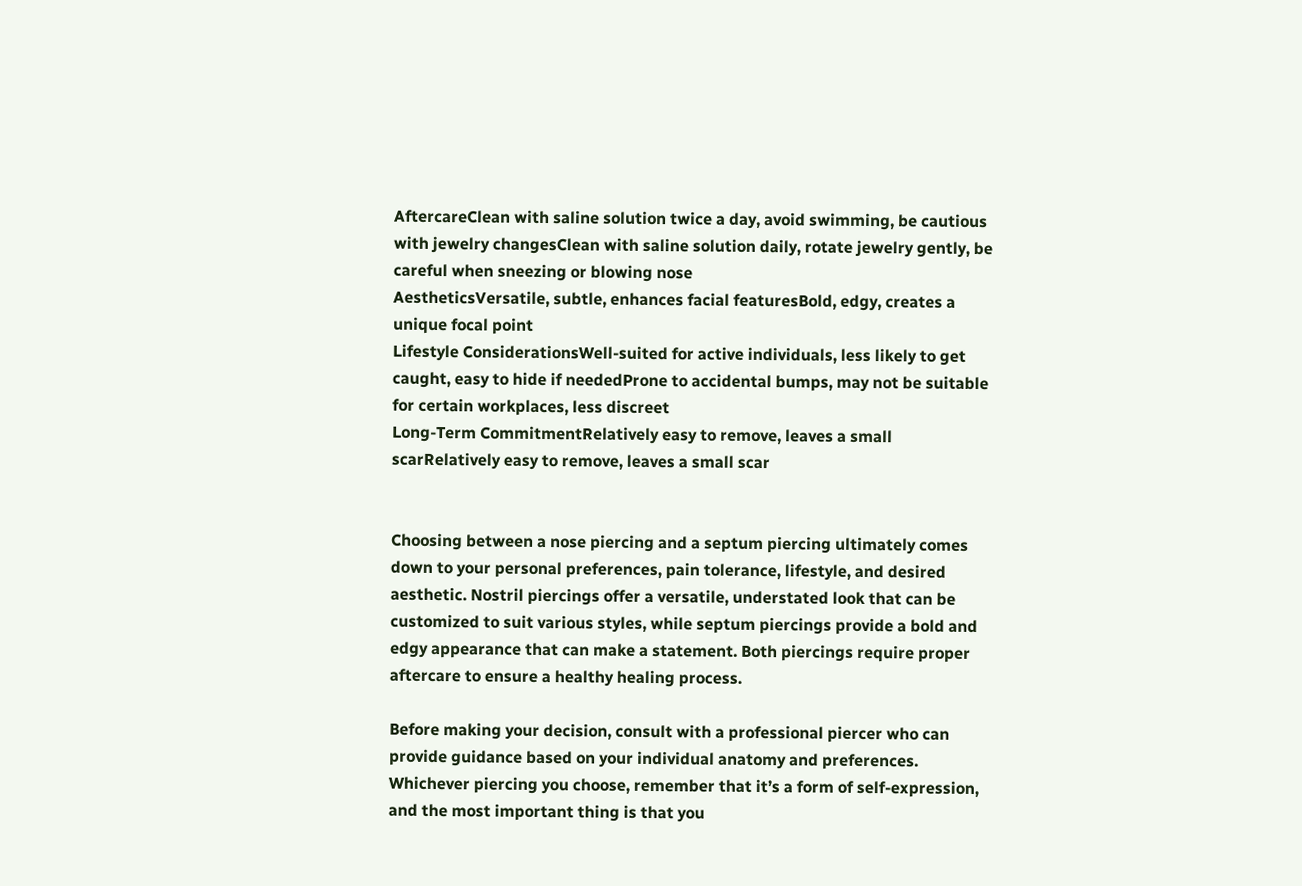AftercareClean with saline solution twice a day, avoid swimming, be cautious with jewelry changesClean with saline solution daily, rotate jewelry gently, be careful when sneezing or blowing nose
AestheticsVersatile, subtle, enhances facial featuresBold, edgy, creates a unique focal point
Lifestyle ConsiderationsWell-suited for active individuals, less likely to get caught, easy to hide if neededProne to accidental bumps, may not be suitable for certain workplaces, less discreet
Long-Term CommitmentRelatively easy to remove, leaves a small scarRelatively easy to remove, leaves a small scar


Choosing between a nose piercing and a septum piercing ultimately comes down to your personal preferences, pain tolerance, lifestyle, and desired aesthetic. Nostril piercings offer a versatile, understated look that can be customized to suit various styles, while septum piercings provide a bold and edgy appearance that can make a statement. Both piercings require proper aftercare to ensure a healthy healing process.

Before making your decision, consult with a professional piercer who can provide guidance based on your individual anatomy and preferences. Whichever piercing you choose, remember that it’s a form of self-expression, and the most important thing is that you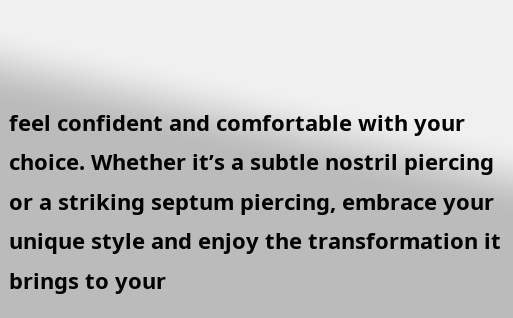feel confident and comfortable with your choice. Whether it’s a subtle nostril piercing or a striking septum piercing, embrace your unique style and enjoy the transformation it brings to your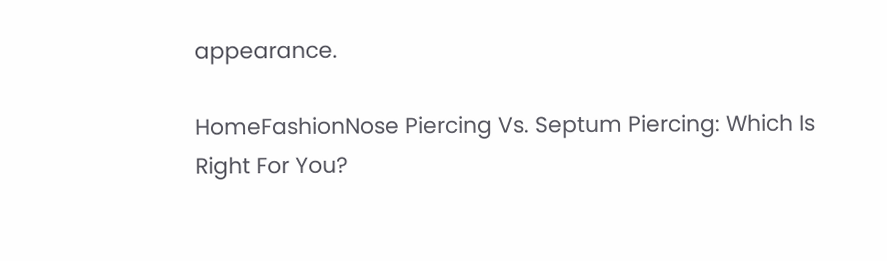appearance.

HomeFashionNose Piercing Vs. Septum Piercing: Which Is Right For You?